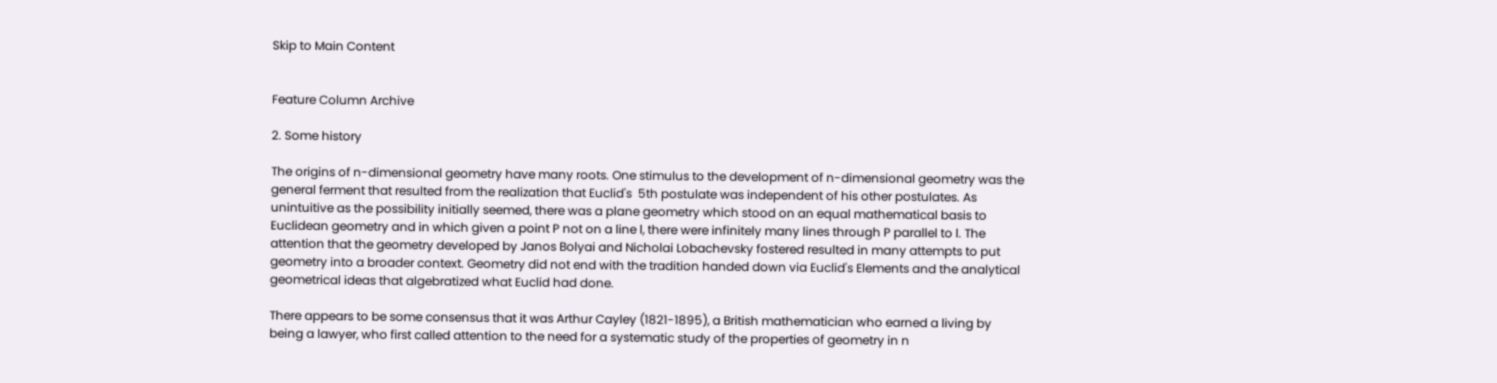Skip to Main Content


Feature Column Archive

2. Some history

The origins of n-dimensional geometry have many roots. One stimulus to the development of n-dimensional geometry was the general ferment that resulted from the realization that Euclid's  5th postulate was independent of his other postulates. As unintuitive as the possibility initially seemed, there was a plane geometry which stood on an equal mathematical basis to Euclidean geometry and in which given a point P not on a line l, there were infinitely many lines through P parallel to l. The attention that the geometry developed by Janos Bolyai and Nicholai Lobachevsky fostered resulted in many attempts to put geometry into a broader context. Geometry did not end with the tradition handed down via Euclid's Elements and the analytical geometrical ideas that algebratized what Euclid had done.

There appears to be some consensus that it was Arthur Cayley (1821-1895), a British mathematician who earned a living by being a lawyer, who first called attention to the need for a systematic study of the properties of geometry in n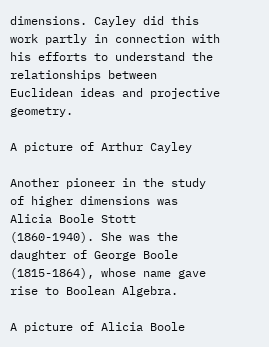dimensions. Cayley did this work partly in connection with his efforts to understand the relationships between Euclidean ideas and projective geometry.

A picture of Arthur Cayley

Another pioneer in the study of higher dimensions was Alicia Boole Stott (1860-1940). She was the daughter of George Boole (1815-1864), whose name gave rise to Boolean Algebra.

A picture of Alicia Boole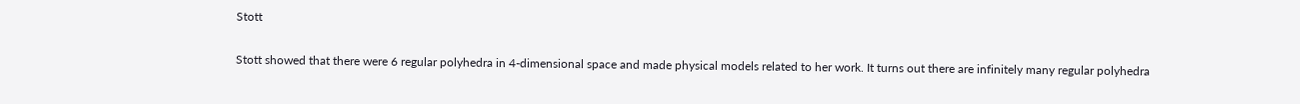Stott

Stott showed that there were 6 regular polyhedra in 4-dimensional space and made physical models related to her work. It turns out there are infinitely many regular polyhedra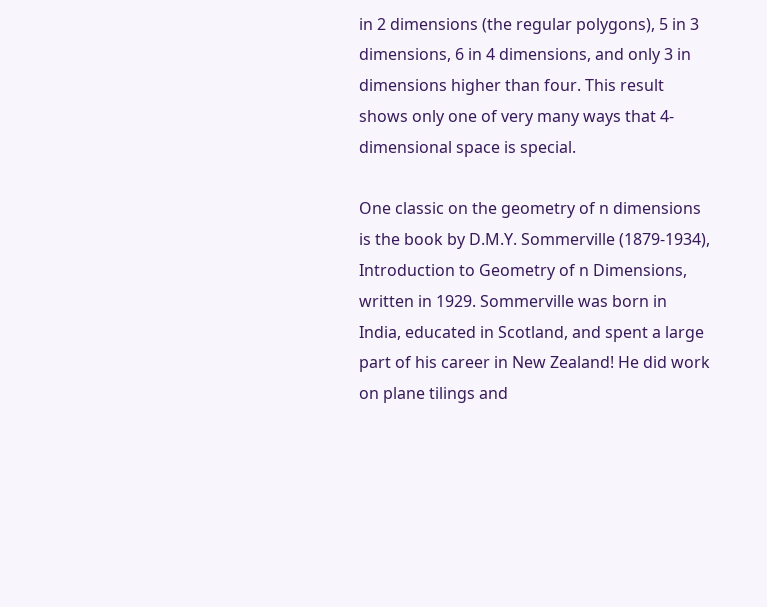in 2 dimensions (the regular polygons), 5 in 3 dimensions, 6 in 4 dimensions, and only 3 in dimensions higher than four. This result shows only one of very many ways that 4-dimensional space is special.

One classic on the geometry of n dimensions is the book by D.M.Y. Sommerville (1879-1934), Introduction to Geometry of n Dimensions, written in 1929. Sommerville was born in India, educated in Scotland, and spent a large part of his career in New Zealand! He did work on plane tilings and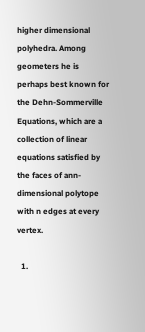higher dimensional polyhedra. Among geometers he is perhaps best known for the Dehn-Sommerville Equations, which are a collection of linear equations satisfied by the faces of ann-dimensional polytope with n edges at every vertex.

  1.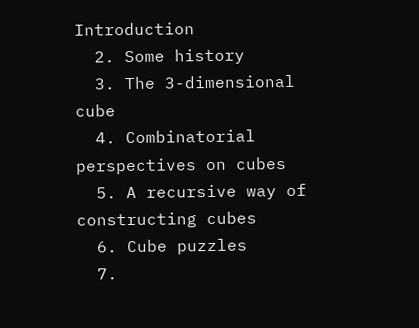Introduction
  2. Some history
  3. The 3-dimensional cube
  4. Combinatorial perspectives on cubes
  5. A recursive way of constructing cubes
  6. Cube puzzles
  7.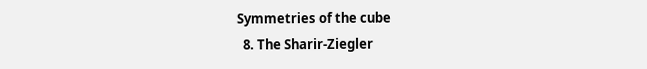Symmetries of the cube
  8. The Sharir-Ziegler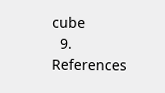cube
  9. References